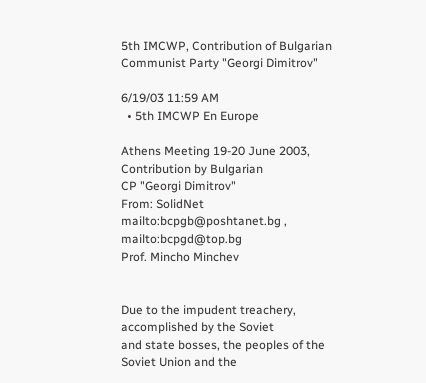5th IMCWP, Contribution of Bulgarian Communist Party "Georgi Dimitrov"

6/19/03 11:59 AM
  • 5th IMCWP En Europe

Athens Meeting 19-20 June 2003, Contribution by Bulgarian
CP "Georgi Dimitrov"
From: SolidNet
mailto:bcpgb@poshtanet.bg , mailto:bcpgd@top.bg
Prof. Mincho Minchev


Due to the impudent treachery, accomplished by the Soviet
and state bosses, the peoples of the Soviet Union and the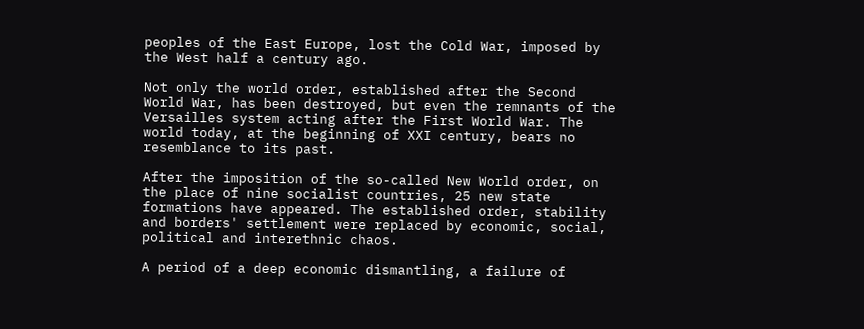peoples of the East Europe, lost the Cold War, imposed by
the West half a century ago.

Not only the world order, established after the Second
World War, has been destroyed, but even the remnants of the
Versailles system acting after the First World War. The
world today, at the beginning of XXI century, bears no
resemblance to its past.

After the imposition of the so-called New World order, on
the place of nine socialist countries, 25 new state
formations have appeared. The established order, stability
and borders' settlement were replaced by economic, social,
political and interethnic chaos.

A period of a deep economic dismantling, a failure of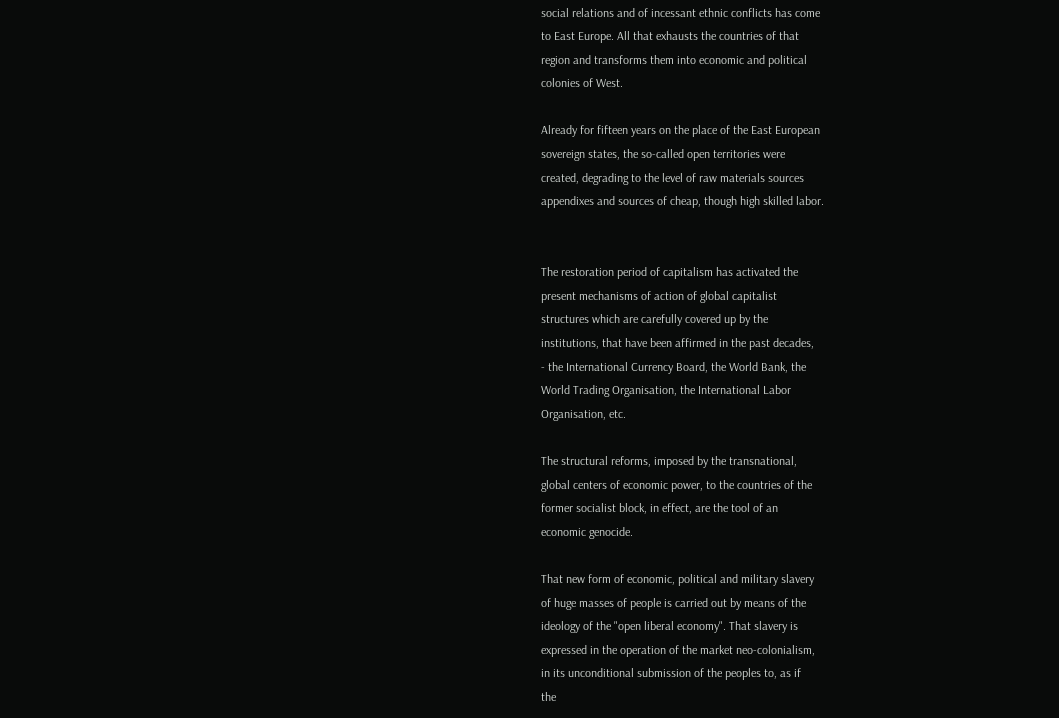social relations and of incessant ethnic conflicts has come
to East Europe. All that exhausts the countries of that
region and transforms them into economic and political
colonies of West.

Already for fifteen years on the place of the East European
sovereign states, the so-called open territories were
created, degrading to the level of raw materials sources
appendixes and sources of cheap, though high skilled labor.


The restoration period of capitalism has activated the
present mechanisms of action of global capitalist
structures which are carefully covered up by the
institutions, that have been affirmed in the past decades,
- the International Currency Board, the World Bank, the
World Trading Organisation, the International Labor
Organisation, etc.

The structural reforms, imposed by the transnational,
global centers of economic power, to the countries of the
former socialist block, in effect, are the tool of an
economic genocide.

That new form of economic, political and military slavery
of huge masses of people is carried out by means of the
ideology of the "open liberal economy". That slavery is
expressed in the operation of the market neo-colonialism,
in its unconditional submission of the peoples to, as if
the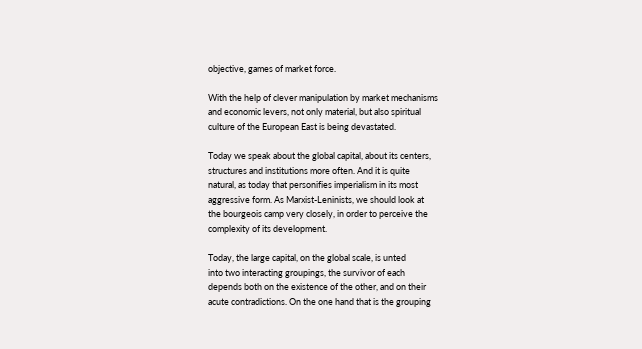objective, games of market force.

With the help of clever manipulation by market mechanisms
and economic levers, not only material, but also spiritual
culture of the European East is being devastated.

Today we speak about the global capital, about its centers,
structures and institutions more often. And it is quite
natural, as today that personifies imperialism in its most
aggressive form. As Marxist-Leninists, we should look at
the bourgeois camp very closely, in order to perceive the
complexity of its development.

Today, the large capital, on the global scale, is unted
into two interacting groupings, the survivor of each
depends both on the existence of the other, and on their
acute contradictions. On the one hand that is the grouping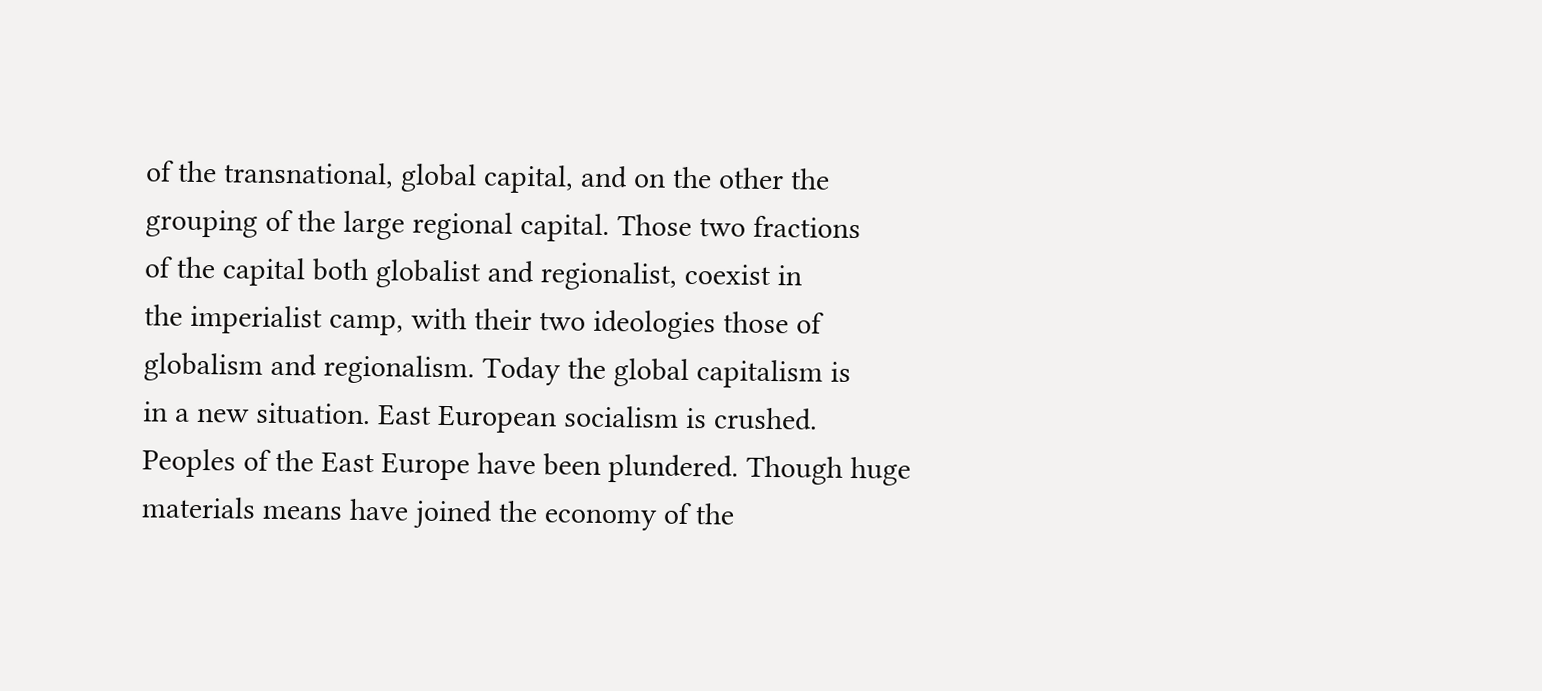of the transnational, global capital, and on the other the
grouping of the large regional capital. Those two fractions
of the capital both globalist and regionalist, coexist in
the imperialist camp, with their two ideologies those of
globalism and regionalism. Today the global capitalism is
in a new situation. East European socialism is crushed.
Peoples of the East Europe have been plundered. Though huge
materials means have joined the economy of the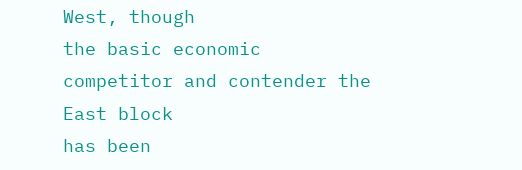West, though
the basic economic competitor and contender the East block
has been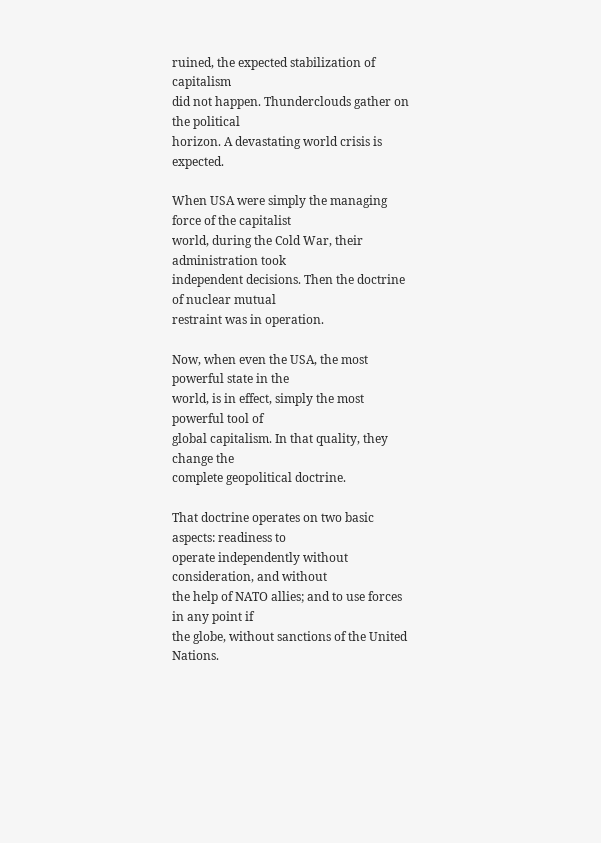ruined, the expected stabilization of capitalism
did not happen. Thunderclouds gather on the political
horizon. A devastating world crisis is expected.

When USA were simply the managing force of the capitalist
world, during the Cold War, their administration took
independent decisions. Then the doctrine of nuclear mutual
restraint was in operation.

Now, when even the USA, the most powerful state in the
world, is in effect, simply the most powerful tool of
global capitalism. In that quality, they change the
complete geopolitical doctrine.

That doctrine operates on two basic aspects: readiness to
operate independently without consideration, and without
the help of NATO allies; and to use forces in any point if
the globe, without sanctions of the United Nations.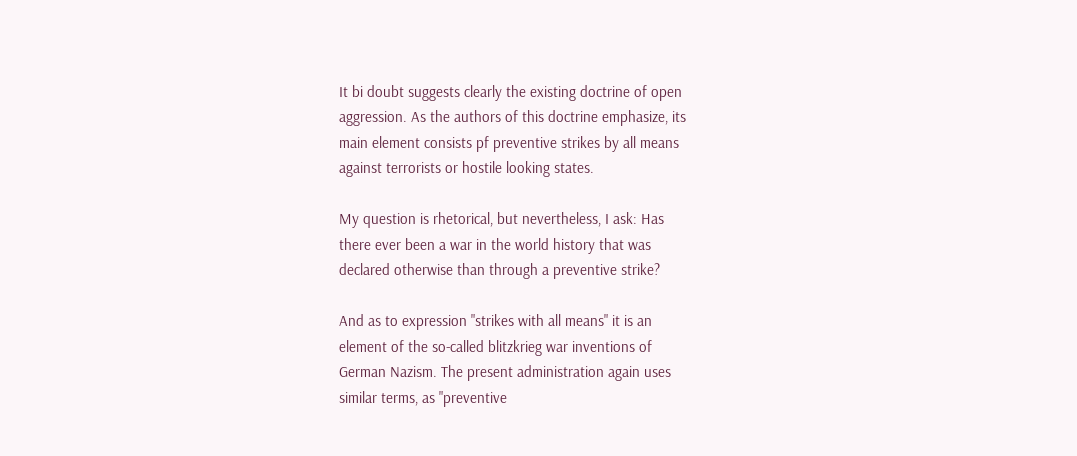It bi doubt suggests clearly the existing doctrine of open
aggression. As the authors of this doctrine emphasize, its
main element consists pf preventive strikes by all means
against terrorists or hostile looking states.

My question is rhetorical, but nevertheless, I ask: Has
there ever been a war in the world history that was
declared otherwise than through a preventive strike?

And as to expression "strikes with all means" it is an
element of the so-called blitzkrieg war inventions of
German Nazism. The present administration again uses
similar terms, as "preventive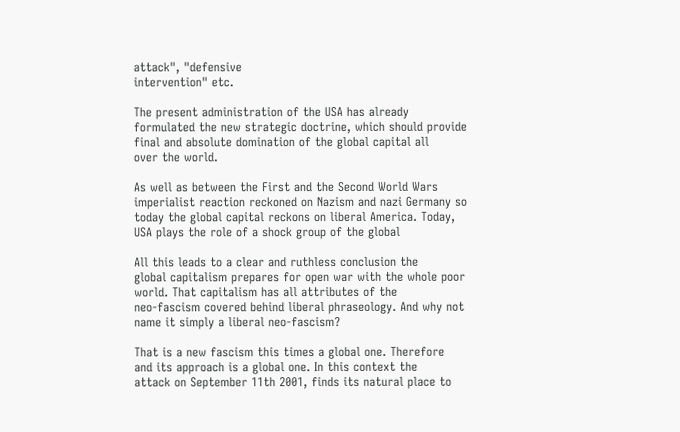attack", "defensive
intervention" etc.

The present administration of the USA has already
formulated the new strategic doctrine, which should provide
final and absolute domination of the global capital all
over the world.

As well as between the First and the Second World Wars
imperialist reaction reckoned on Nazism and nazi Germany so
today the global capital reckons on liberal America. Today,
USA plays the role of a shock group of the global

All this leads to a clear and ruthless conclusion the
global capitalism prepares for open war with the whole poor
world. That capitalism has all attributes of the
neo-fascism covered behind liberal phraseology. And why not
name it simply a liberal neo-fascism?

That is a new fascism this times a global one. Therefore
and its approach is a global one. In this context the
attack on September 11th 2001, finds its natural place to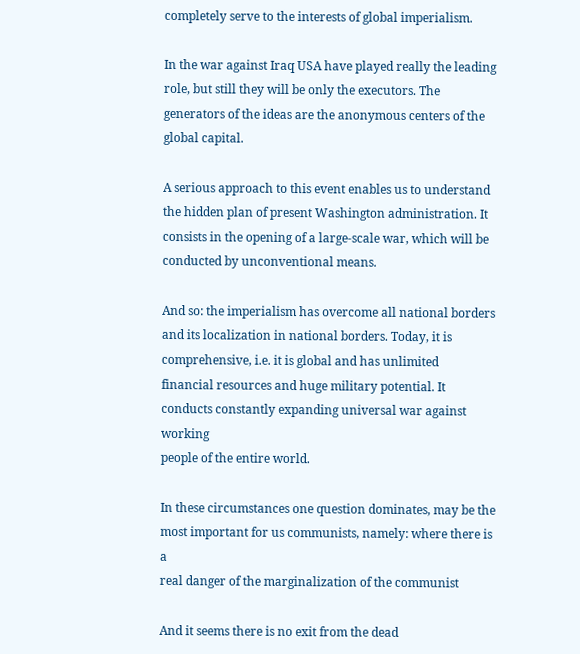completely serve to the interests of global imperialism.

In the war against Iraq USA have played really the leading
role, but still they will be only the executors. The
generators of the ideas are the anonymous centers of the
global capital.

A serious approach to this event enables us to understand
the hidden plan of present Washington administration. It
consists in the opening of a large-scale war, which will be
conducted by unconventional means.

And so: the imperialism has overcome all national borders
and its localization in national borders. Today, it is
comprehensive, i.e. it is global and has unlimited
financial resources and huge military potential. It
conducts constantly expanding universal war against working
people of the entire world.

In these circumstances one question dominates, may be the
most important for us communists, namely: where there is a
real danger of the marginalization of the communist

And it seems there is no exit from the dead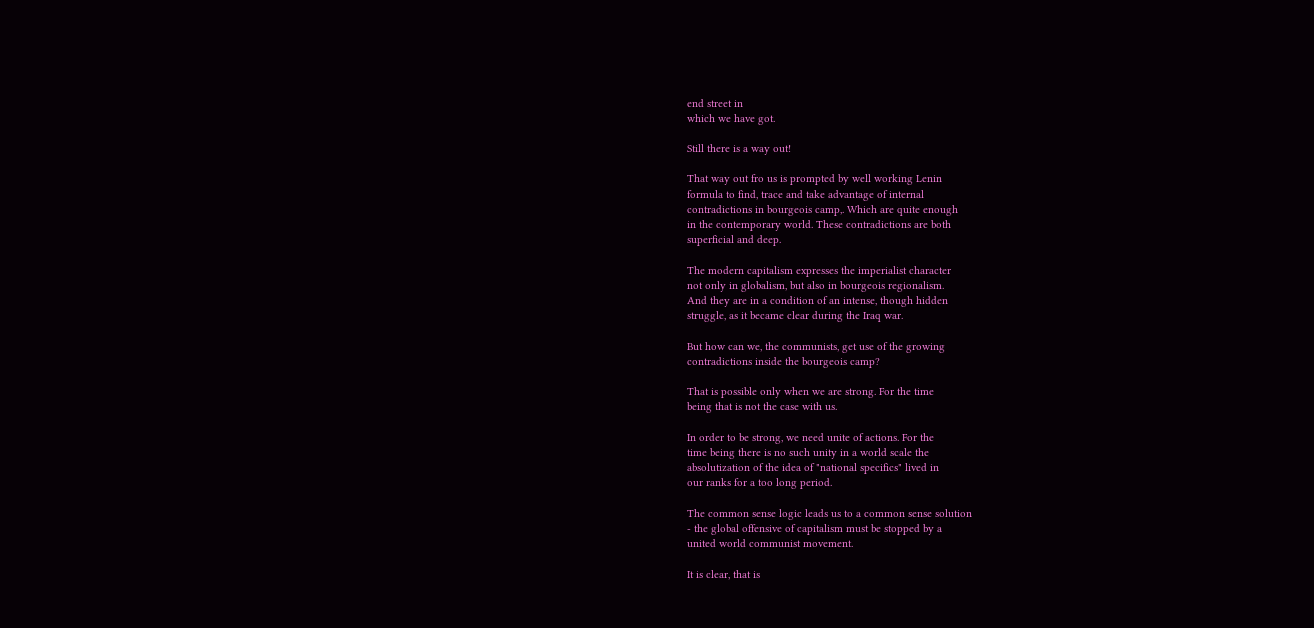end street in
which we have got.

Still there is a way out!

That way out fro us is prompted by well working Lenin
formula to find, trace and take advantage of internal
contradictions in bourgeois camp,. Which are quite enough
in the contemporary world. These contradictions are both
superficial and deep.

The modern capitalism expresses the imperialist character
not only in globalism, but also in bourgeois regionalism.
And they are in a condition of an intense, though hidden
struggle, as it became clear during the Iraq war.

But how can we, the communists, get use of the growing
contradictions inside the bourgeois camp?

That is possible only when we are strong. For the time
being that is not the case with us.

In order to be strong, we need unite of actions. For the
time being there is no such unity in a world scale the
absolutization of the idea of "national specifics" lived in
our ranks for a too long period.

The common sense logic leads us to a common sense solution
- the global offensive of capitalism must be stopped by a
united world communist movement.

It is clear, that is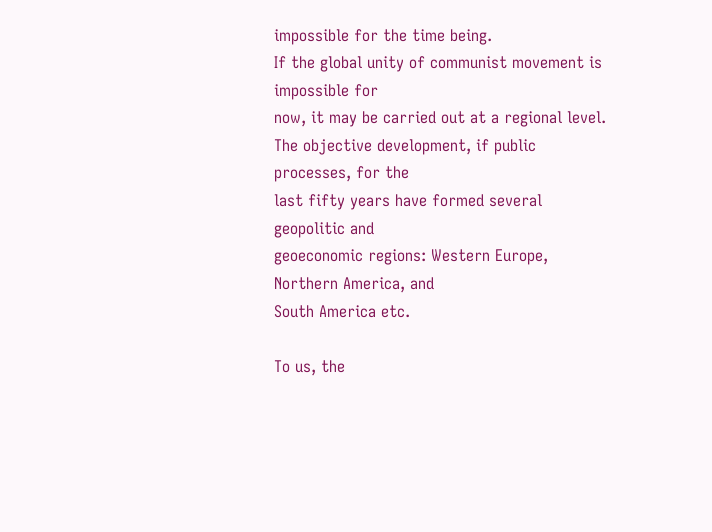impossible for the time being.
If the global unity of communist movement is impossible for
now, it may be carried out at a regional level.
The objective development, if public processes, for the
last fifty years have formed several geopolitic and
geoeconomic regions: Western Europe, Northern America, and
South America etc.

To us, the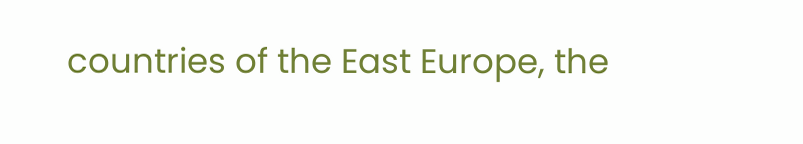countries of the East Europe, the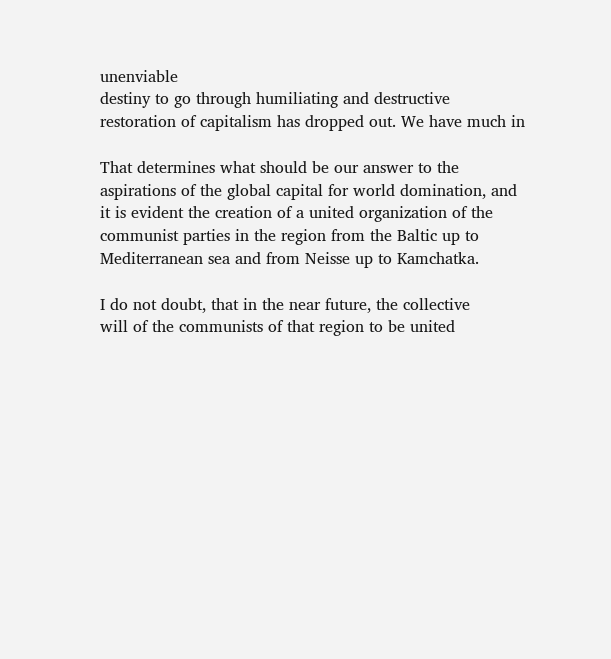unenviable
destiny to go through humiliating and destructive
restoration of capitalism has dropped out. We have much in

That determines what should be our answer to the
aspirations of the global capital for world domination, and
it is evident the creation of a united organization of the
communist parties in the region from the Baltic up to
Mediterranean sea and from Neisse up to Kamchatka.

I do not doubt, that in the near future, the collective
will of the communists of that region to be united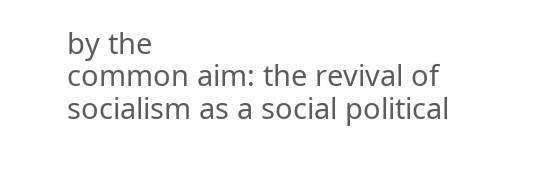by the
common aim: the revival of socialism as a social political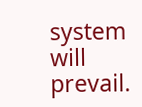system will prevail.